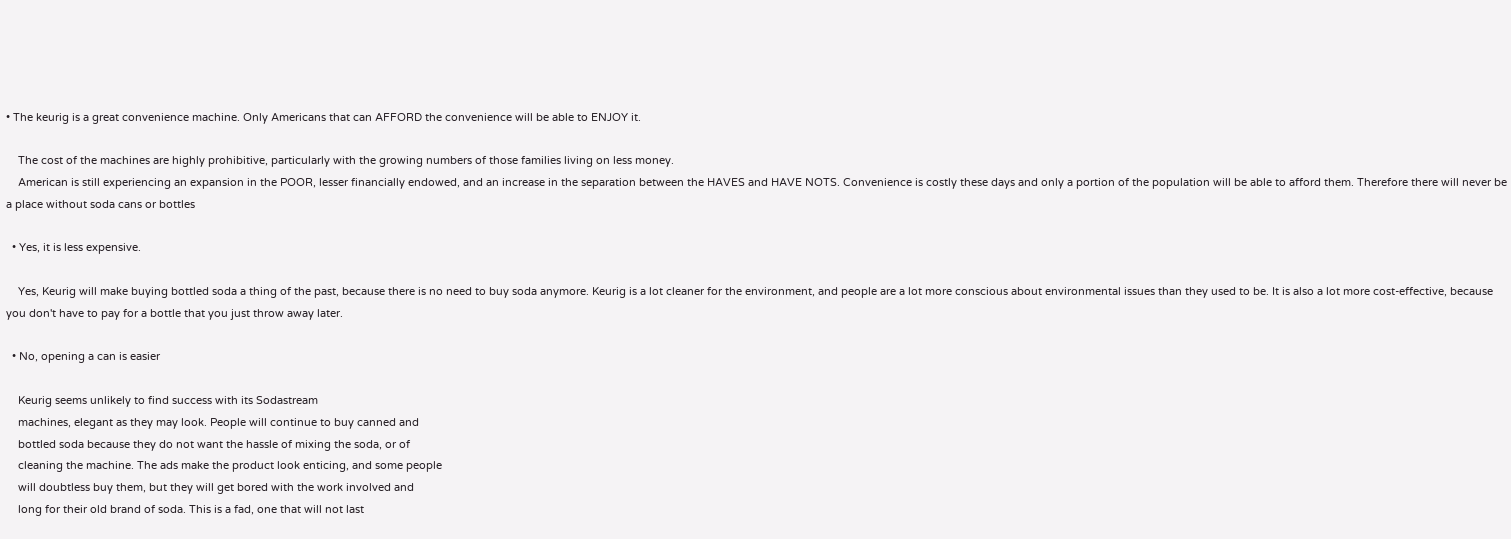• The keurig is a great convenience machine. Only Americans that can AFFORD the convenience will be able to ENJOY it.

    The cost of the machines are highly prohibitive, particularly with the growing numbers of those families living on less money.
    American is still experiencing an expansion in the POOR, lesser financially endowed, and an increase in the separation between the HAVES and HAVE NOTS. Convenience is costly these days and only a portion of the population will be able to afford them. Therefore there will never be a place without soda cans or bottles

  • Yes, it is less expensive.

    Yes, Keurig will make buying bottled soda a thing of the past, because there is no need to buy soda anymore. Keurig is a lot cleaner for the environment, and people are a lot more conscious about environmental issues than they used to be. It is also a lot more cost-effective, because you don't have to pay for a bottle that you just throw away later.

  • No, opening a can is easier

    Keurig seems unlikely to find success with its Sodastream
    machines, elegant as they may look. People will continue to buy canned and
    bottled soda because they do not want the hassle of mixing the soda, or of
    cleaning the machine. The ads make the product look enticing, and some people
    will doubtless buy them, but they will get bored with the work involved and
    long for their old brand of soda. This is a fad, one that will not last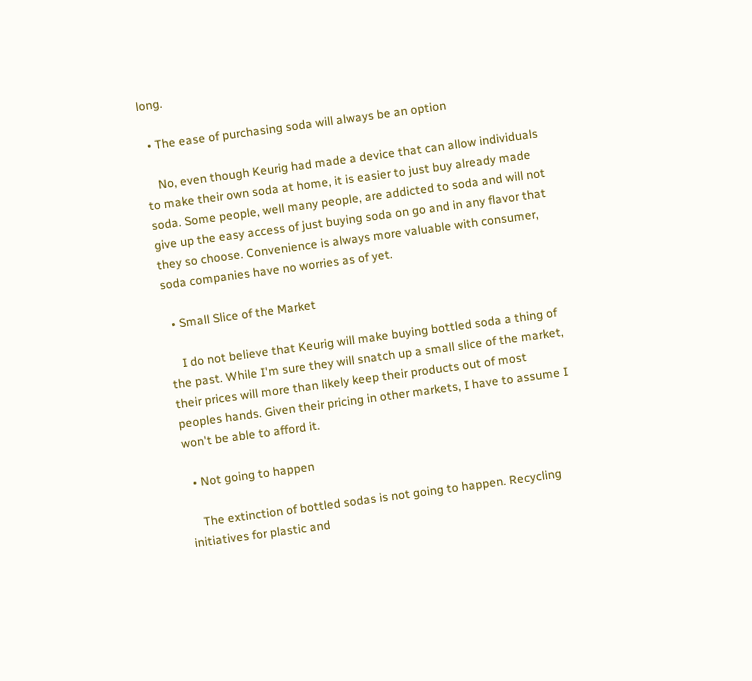long.

  • The ease of purchasing soda will always be an option

    No, even though Keurig had made a device that can allow individuals to make their own soda at home, it is easier to just buy already made soda. Some people, well many people, are addicted to soda and will not give up the easy access of just buying soda on go and in any flavor that they so choose. Convenience is always more valuable with consumer, soda companies have no worries as of yet.

  • Small Slice of the Market

    I do not believe that Keurig will make buying bottled soda a thing of the past. While I'm sure they will snatch up a small slice of the market, their prices will more than likely keep their products out of most peoples hands. Given their pricing in other markets, I have to assume I won't be able to afford it.

  • Not going to happen

    The extinction of bottled sodas is not going to happen. Recycling initiatives for plastic and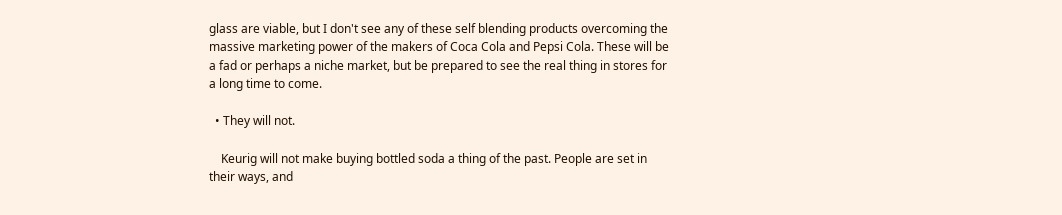glass are viable, but I don't see any of these self blending products overcoming the massive marketing power of the makers of Coca Cola and Pepsi Cola. These will be a fad or perhaps a niche market, but be prepared to see the real thing in stores for a long time to come.

  • They will not.

    Keurig will not make buying bottled soda a thing of the past. People are set in their ways, and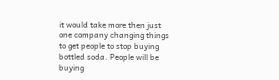it would take more then just one company changing things to get people to stop buying bottled soda. People will be buying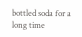bottled soda for a long time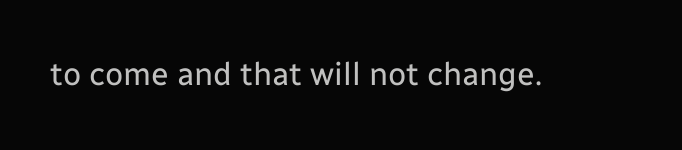to come and that will not change.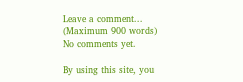Leave a comment...
(Maximum 900 words)
No comments yet.

By using this site, you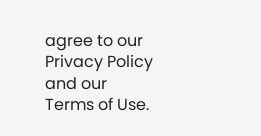agree to our Privacy Policy and our Terms of Use.